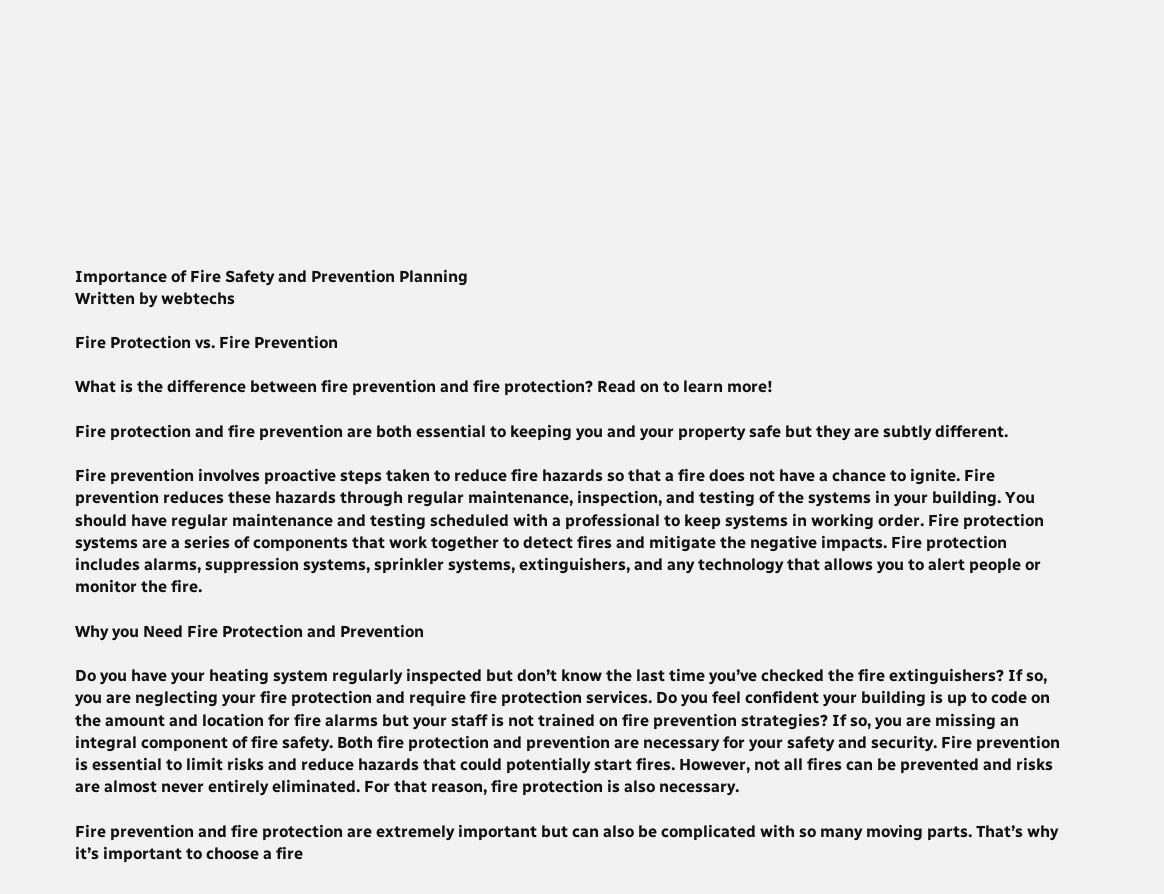Importance of Fire Safety and Prevention Planning
Written by webtechs

Fire Protection vs. Fire Prevention

What is the difference between fire prevention and fire protection? Read on to learn more!

Fire protection and fire prevention are both essential to keeping you and your property safe but they are subtly different.

Fire prevention involves proactive steps taken to reduce fire hazards so that a fire does not have a chance to ignite. Fire prevention reduces these hazards through regular maintenance, inspection, and testing of the systems in your building. You should have regular maintenance and testing scheduled with a professional to keep systems in working order. Fire protection systems are a series of components that work together to detect fires and mitigate the negative impacts. Fire protection includes alarms, suppression systems, sprinkler systems, extinguishers, and any technology that allows you to alert people or monitor the fire.

Why you Need Fire Protection and Prevention

Do you have your heating system regularly inspected but don’t know the last time you’ve checked the fire extinguishers? If so, you are neglecting your fire protection and require fire protection services. Do you feel confident your building is up to code on the amount and location for fire alarms but your staff is not trained on fire prevention strategies? If so, you are missing an integral component of fire safety. Both fire protection and prevention are necessary for your safety and security. Fire prevention is essential to limit risks and reduce hazards that could potentially start fires. However, not all fires can be prevented and risks are almost never entirely eliminated. For that reason, fire protection is also necessary.

Fire prevention and fire protection are extremely important but can also be complicated with so many moving parts. That’s why it’s important to choose a fire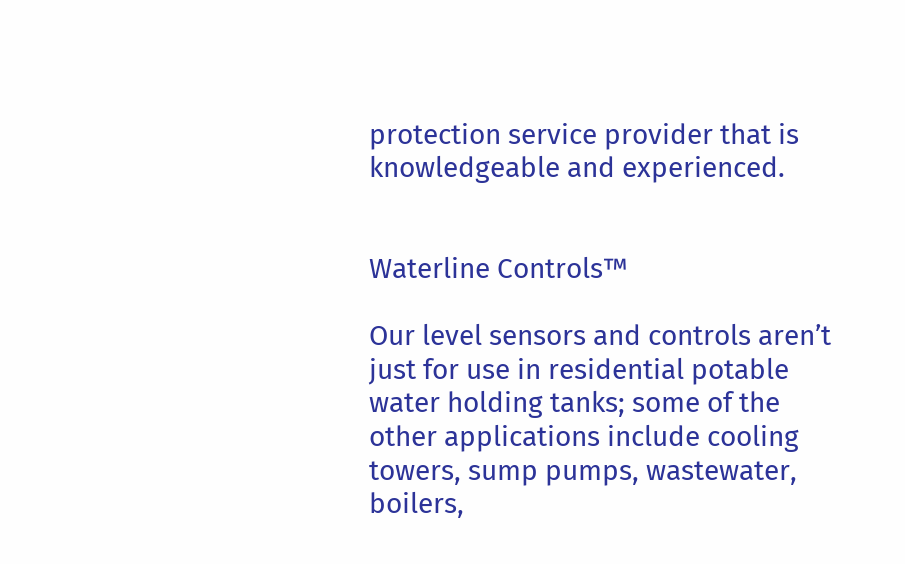protection service provider that is knowledgeable and experienced.


Waterline Controls™

Our level sensors and controls aren’t just for use in residential potable water holding tanks; some of the other applications include cooling towers, sump pumps, wastewater, boilers,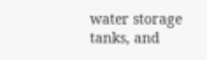water storage tanks, and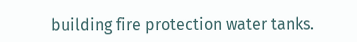building fire protection water tanks.